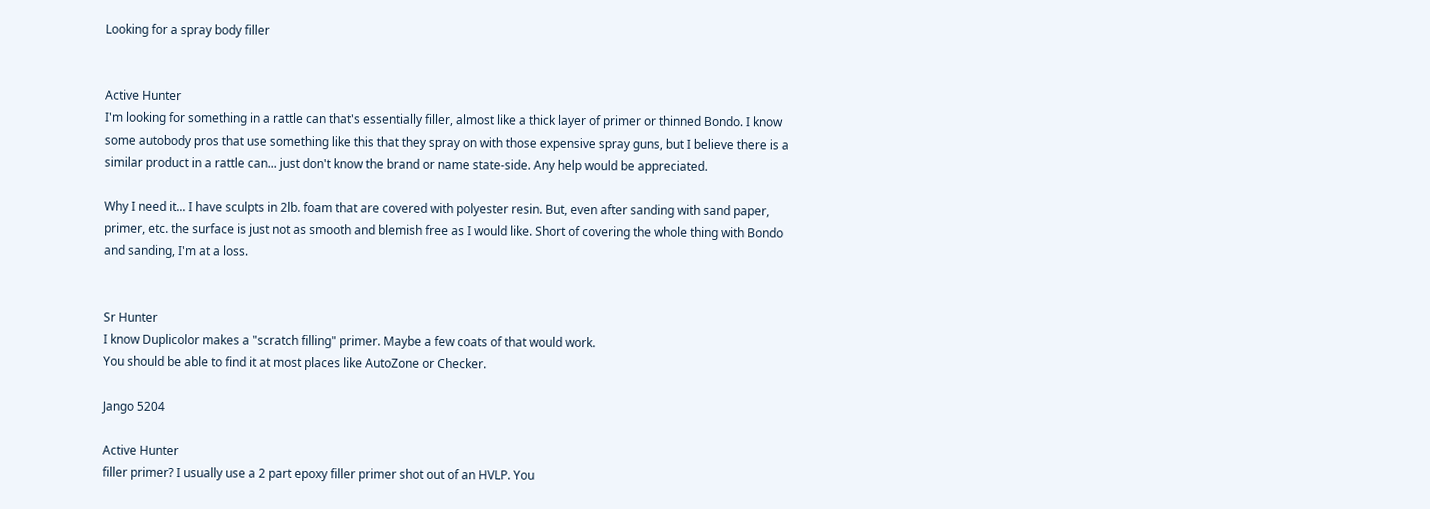Looking for a spray body filler


Active Hunter
I'm looking for something in a rattle can that's essentially filler, almost like a thick layer of primer or thinned Bondo. I know some autobody pros that use something like this that they spray on with those expensive spray guns, but I believe there is a similar product in a rattle can... just don't know the brand or name state-side. Any help would be appreciated.

Why I need it... I have sculpts in 2lb. foam that are covered with polyester resin. But, even after sanding with sand paper, primer, etc. the surface is just not as smooth and blemish free as I would like. Short of covering the whole thing with Bondo and sanding, I'm at a loss.


Sr Hunter
I know Duplicolor makes a "scratch filling" primer. Maybe a few coats of that would work.
You should be able to find it at most places like AutoZone or Checker.

Jango 5204

Active Hunter
filler primer? I usually use a 2 part epoxy filler primer shot out of an HVLP. You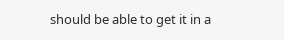should be able to get it in a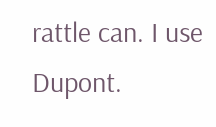rattle can. I use Dupont.